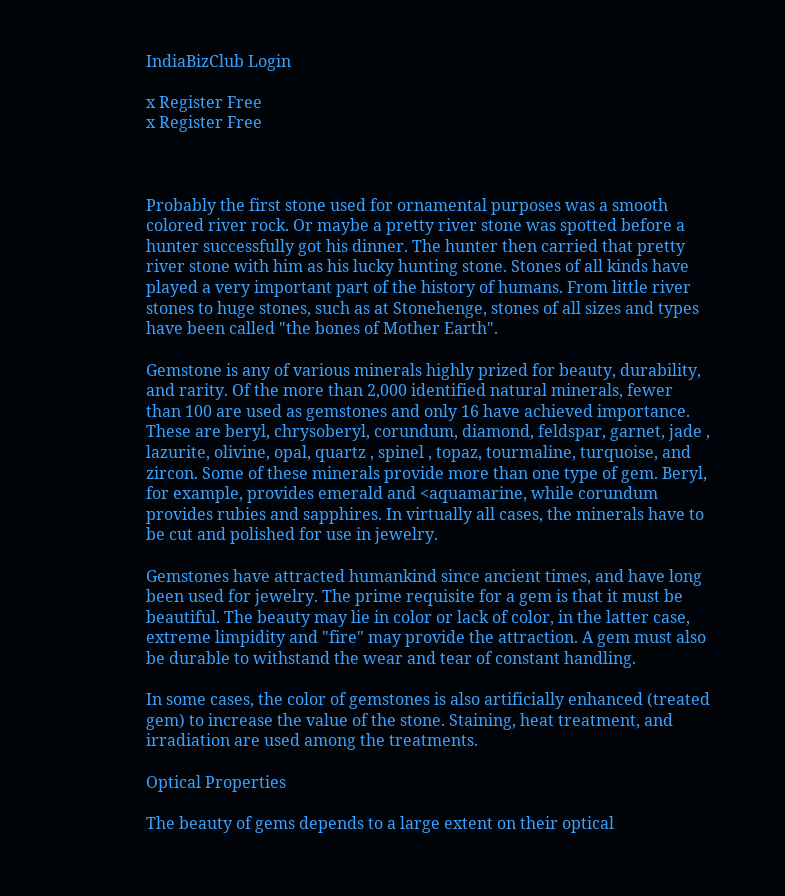IndiaBizClub Login

x Register Free
x Register Free



Probably the first stone used for ornamental purposes was a smooth colored river rock. Or maybe a pretty river stone was spotted before a hunter successfully got his dinner. The hunter then carried that pretty river stone with him as his lucky hunting stone. Stones of all kinds have played a very important part of the history of humans. From little river stones to huge stones, such as at Stonehenge, stones of all sizes and types have been called "the bones of Mother Earth".

Gemstone is any of various minerals highly prized for beauty, durability, and rarity. Of the more than 2,000 identified natural minerals, fewer than 100 are used as gemstones and only 16 have achieved importance. These are beryl, chrysoberyl, corundum, diamond, feldspar, garnet, jade , lazurite, olivine, opal, quartz , spinel , topaz, tourmaline, turquoise, and zircon. Some of these minerals provide more than one type of gem. Beryl, for example, provides emerald and <aquamarine, while corundum provides rubies and sapphires. In virtually all cases, the minerals have to be cut and polished for use in jewelry.

Gemstones have attracted humankind since ancient times, and have long been used for jewelry. The prime requisite for a gem is that it must be beautiful. The beauty may lie in color or lack of color, in the latter case, extreme limpidity and "fire" may provide the attraction. A gem must also be durable to withstand the wear and tear of constant handling.

In some cases, the color of gemstones is also artificially enhanced (treated gem) to increase the value of the stone. Staining, heat treatment, and irradiation are used among the treatments.

Optical Properties

The beauty of gems depends to a large extent on their optical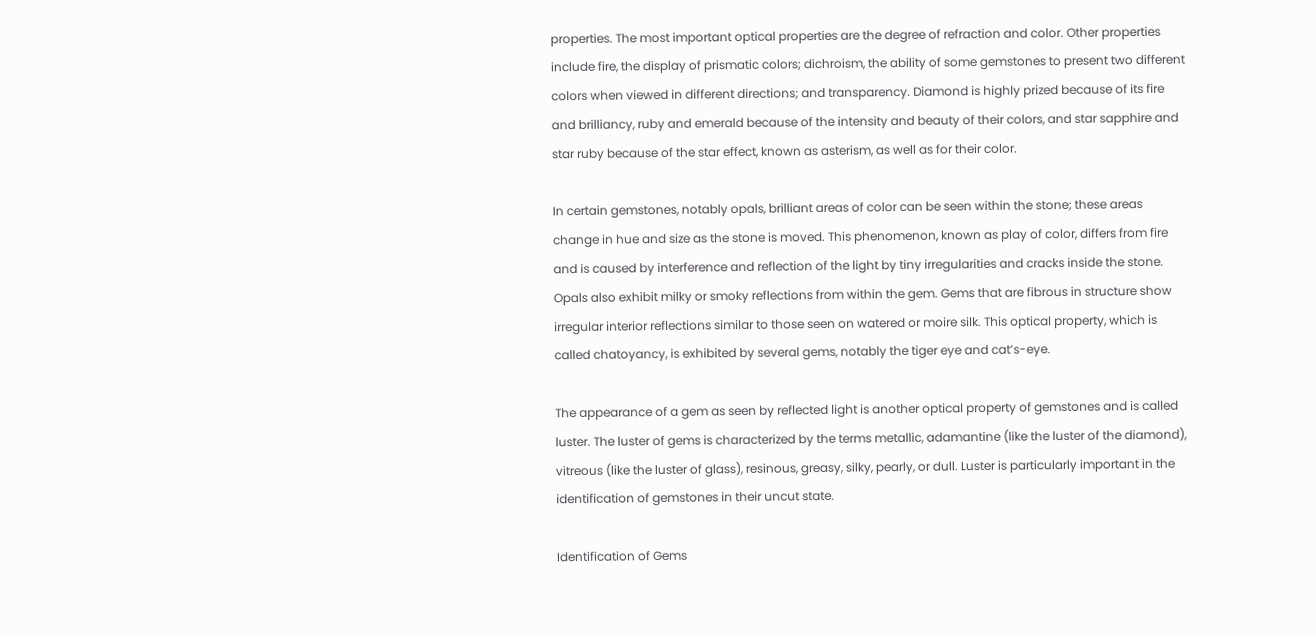properties. The most important optical properties are the degree of refraction and color. Other properties include fire, the display of prismatic colors; dichroism, the ability of some gemstones to present two different colors when viewed in different directions; and transparency. Diamond is highly prized because of its fire and brilliancy, ruby and emerald because of the intensity and beauty of their colors, and star sapphire and star ruby because of the star effect, known as asterism, as well as for their color.

In certain gemstones, notably opals, brilliant areas of color can be seen within the stone; these areas change in hue and size as the stone is moved. This phenomenon, known as play of color, differs from fire and is caused by interference and reflection of the light by tiny irregularities and cracks inside the stone. Opals also exhibit milky or smoky reflections from within the gem. Gems that are fibrous in structure show irregular interior reflections similar to those seen on watered or moire silk. This optical property, which is called chatoyancy, is exhibited by several gems, notably the tiger eye and cat’s-eye.

The appearance of a gem as seen by reflected light is another optical property of gemstones and is called luster. The luster of gems is characterized by the terms metallic, adamantine (like the luster of the diamond), vitreous (like the luster of glass), resinous, greasy, silky, pearly, or dull. Luster is particularly important in the identification of gemstones in their uncut state.

Identification of Gems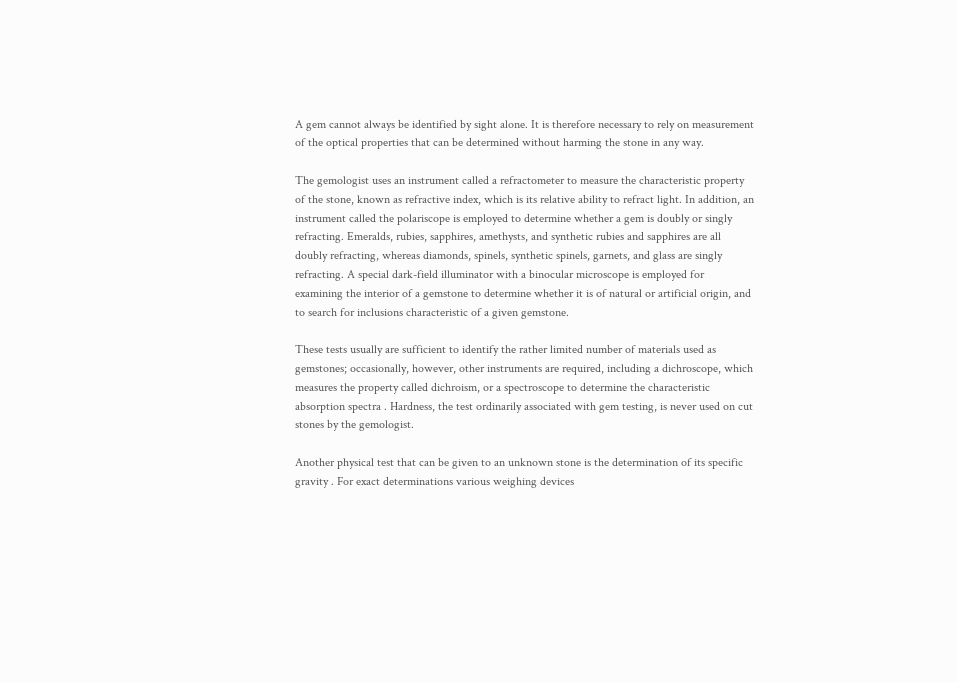A gem cannot always be identified by sight alone. It is therefore necessary to rely on measurement of the optical properties that can be determined without harming the stone in any way.

The gemologist uses an instrument called a refractometer to measure the characteristic property of the stone, known as refractive index, which is its relative ability to refract light. In addition, an instrument called the polariscope is employed to determine whether a gem is doubly or singly refracting. Emeralds, rubies, sapphires, amethysts, and synthetic rubies and sapphires are all doubly refracting, whereas diamonds, spinels, synthetic spinels, garnets, and glass are singly refracting. A special dark-field illuminator with a binocular microscope is employed for examining the interior of a gemstone to determine whether it is of natural or artificial origin, and to search for inclusions characteristic of a given gemstone.

These tests usually are sufficient to identify the rather limited number of materials used as gemstones; occasionally, however, other instruments are required, including a dichroscope, which measures the property called dichroism, or a spectroscope to determine the characteristic absorption spectra . Hardness, the test ordinarily associated with gem testing, is never used on cut stones by the gemologist.

Another physical test that can be given to an unknown stone is the determination of its specific gravity . For exact determinations various weighing devices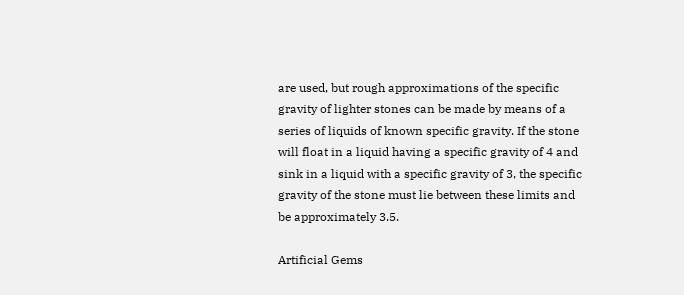are used, but rough approximations of the specific gravity of lighter stones can be made by means of a series of liquids of known specific gravity. If the stone will float in a liquid having a specific gravity of 4 and sink in a liquid with a specific gravity of 3, the specific gravity of the stone must lie between these limits and be approximately 3.5.

Artificial Gems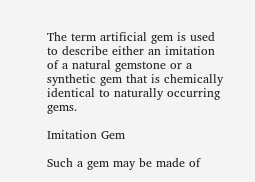The term artificial gem is used to describe either an imitation of a natural gemstone or a synthetic gem that is chemically identical to naturally occurring gems.

Imitation Gem

Such a gem may be made of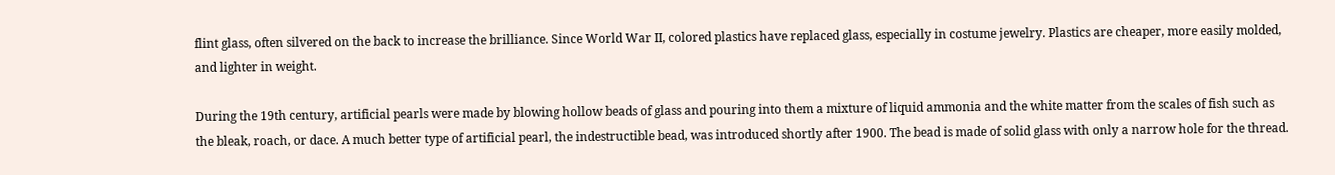flint glass, often silvered on the back to increase the brilliance. Since World War II, colored plastics have replaced glass, especially in costume jewelry. Plastics are cheaper, more easily molded, and lighter in weight.

During the 19th century, artificial pearls were made by blowing hollow beads of glass and pouring into them a mixture of liquid ammonia and the white matter from the scales of fish such as the bleak, roach, or dace. A much better type of artificial pearl, the indestructible bead, was introduced shortly after 1900. The bead is made of solid glass with only a narrow hole for the thread.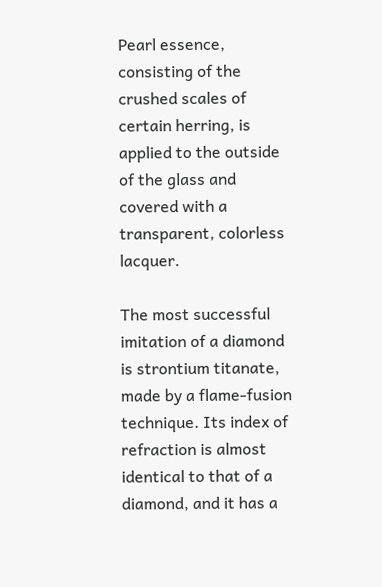Pearl essence, consisting of the crushed scales of certain herring, is applied to the outside of the glass and covered with a transparent, colorless lacquer.

The most successful imitation of a diamond is strontium titanate, made by a flame-fusion technique. Its index of refraction is almost identical to that of a diamond, and it has a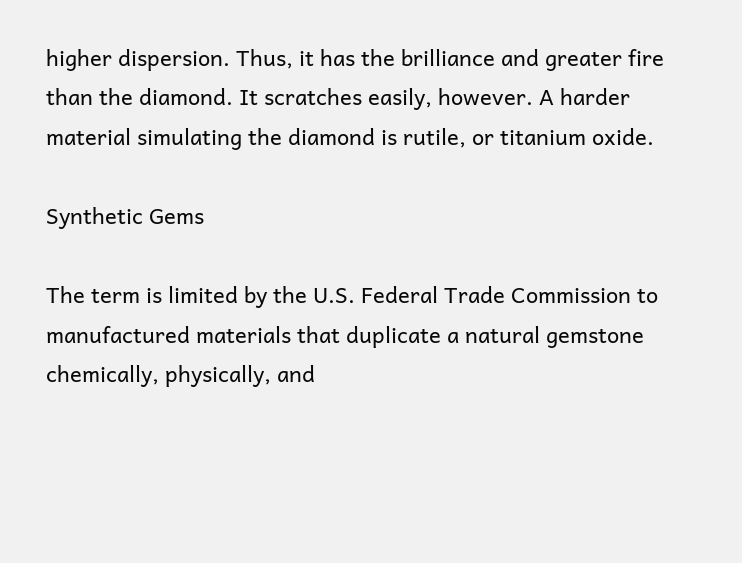higher dispersion. Thus, it has the brilliance and greater fire than the diamond. It scratches easily, however. A harder material simulating the diamond is rutile, or titanium oxide.

Synthetic Gems

The term is limited by the U.S. Federal Trade Commission to manufactured materials that duplicate a natural gemstone chemically, physically, and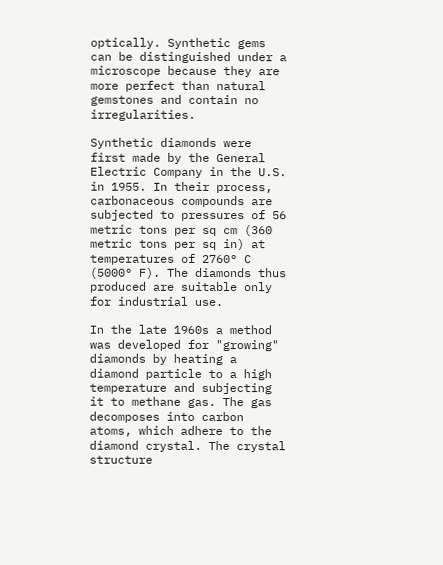optically. Synthetic gems can be distinguished under a microscope because they are more perfect than natural gemstones and contain no irregularities.

Synthetic diamonds were first made by the General Electric Company in the U.S. in 1955. In their process, carbonaceous compounds are subjected to pressures of 56 metric tons per sq cm (360 metric tons per sq in) at temperatures of 2760° C (5000° F). The diamonds thus produced are suitable only for industrial use.

In the late 1960s a method was developed for "growing" diamonds by heating a diamond particle to a high temperature and subjecting it to methane gas. The gas decomposes into carbon atoms, which adhere to the diamond crystal. The crystal structure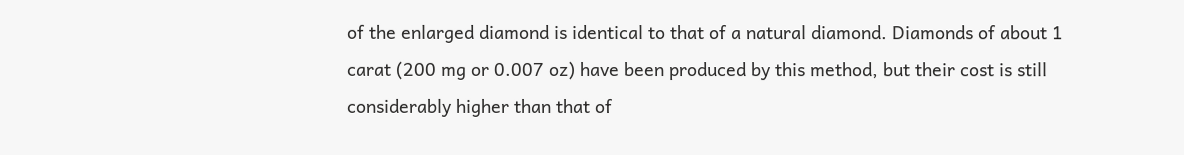of the enlarged diamond is identical to that of a natural diamond. Diamonds of about 1 carat (200 mg or 0.007 oz) have been produced by this method, but their cost is still considerably higher than that of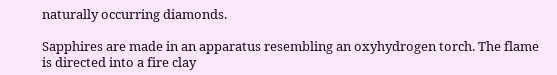naturally occurring diamonds.

Sapphires are made in an apparatus resembling an oxyhydrogen torch. The flame is directed into a fire clay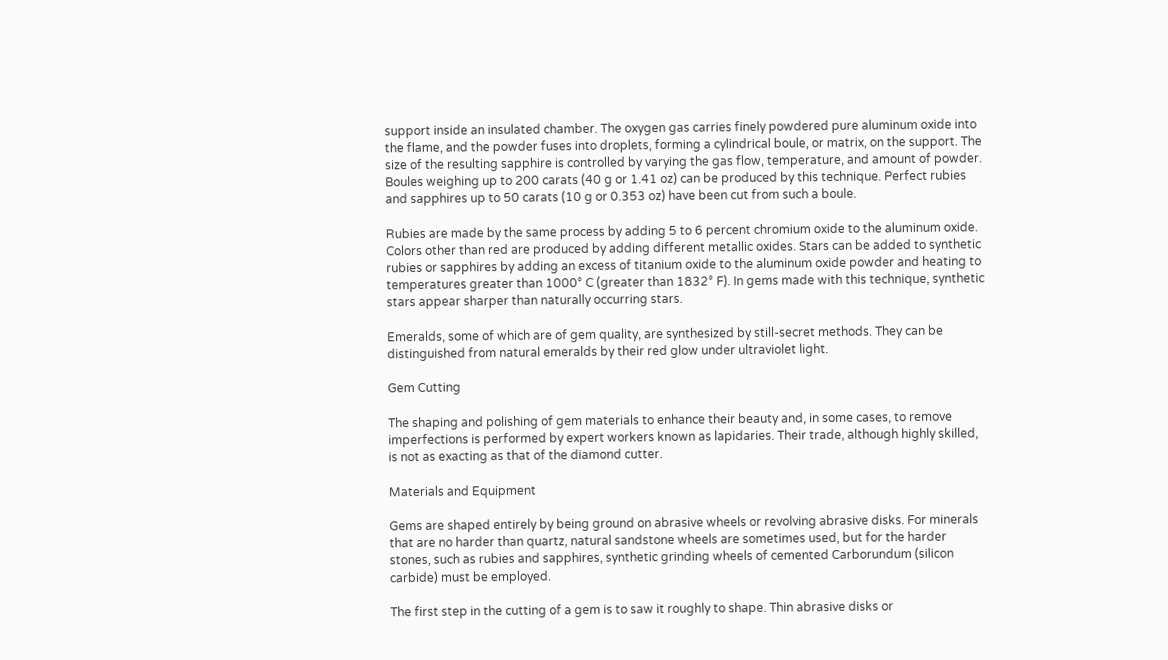support inside an insulated chamber. The oxygen gas carries finely powdered pure aluminum oxide into the flame, and the powder fuses into droplets, forming a cylindrical boule, or matrix, on the support. The size of the resulting sapphire is controlled by varying the gas flow, temperature, and amount of powder. Boules weighing up to 200 carats (40 g or 1.41 oz) can be produced by this technique. Perfect rubies and sapphires up to 50 carats (10 g or 0.353 oz) have been cut from such a boule.

Rubies are made by the same process by adding 5 to 6 percent chromium oxide to the aluminum oxide. Colors other than red are produced by adding different metallic oxides. Stars can be added to synthetic rubies or sapphires by adding an excess of titanium oxide to the aluminum oxide powder and heating to temperatures greater than 1000° C (greater than 1832° F). In gems made with this technique, synthetic stars appear sharper than naturally occurring stars.

Emeralds, some of which are of gem quality, are synthesized by still-secret methods. They can be distinguished from natural emeralds by their red glow under ultraviolet light.

Gem Cutting

The shaping and polishing of gem materials to enhance their beauty and, in some cases, to remove imperfections is performed by expert workers known as lapidaries. Their trade, although highly skilled, is not as exacting as that of the diamond cutter.

Materials and Equipment

Gems are shaped entirely by being ground on abrasive wheels or revolving abrasive disks. For minerals that are no harder than quartz, natural sandstone wheels are sometimes used, but for the harder stones, such as rubies and sapphires, synthetic grinding wheels of cemented Carborundum (silicon carbide) must be employed.

The first step in the cutting of a gem is to saw it roughly to shape. Thin abrasive disks or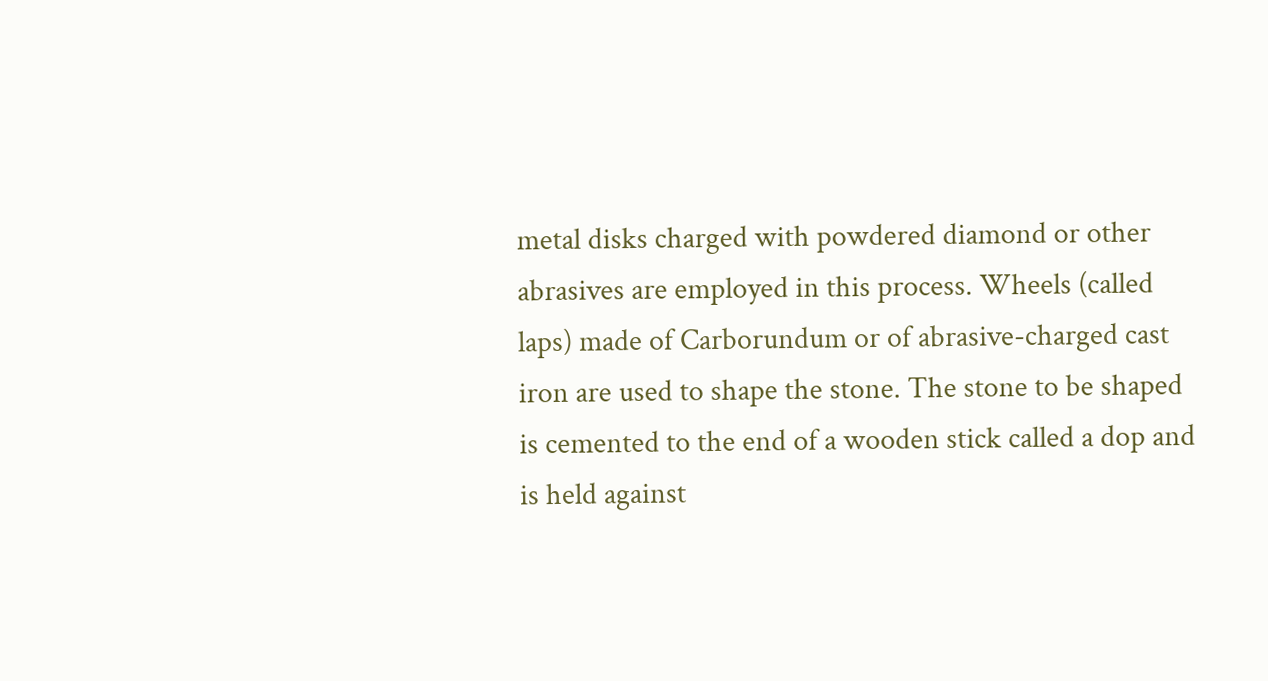metal disks charged with powdered diamond or other abrasives are employed in this process. Wheels (called laps) made of Carborundum or of abrasive-charged cast iron are used to shape the stone. The stone to be shaped is cemented to the end of a wooden stick called a dop and is held against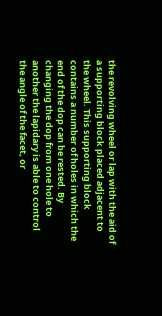the revolving wheel or lap with the aid of a supporting block placed adjacent to the wheel. This supporting block contains a number of holes in which the end of the dop can be rested. By changing the dop from one hole to another the lapidary is able to control the angle of the facet, or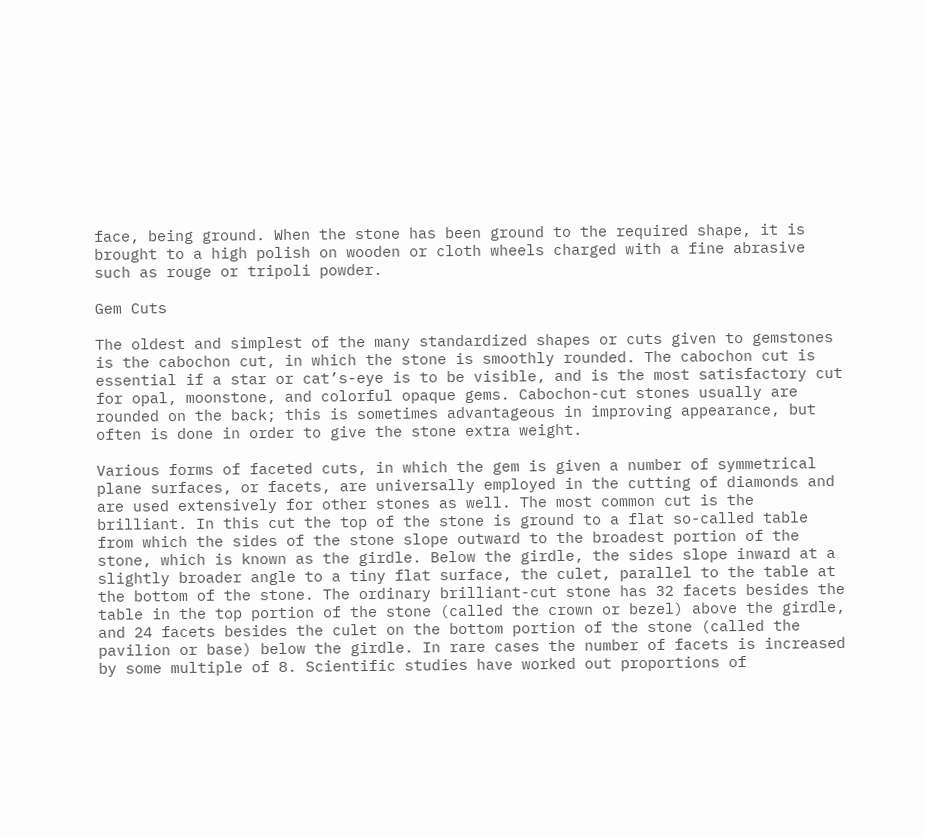face, being ground. When the stone has been ground to the required shape, it is brought to a high polish on wooden or cloth wheels charged with a fine abrasive such as rouge or tripoli powder.

Gem Cuts

The oldest and simplest of the many standardized shapes or cuts given to gemstones is the cabochon cut, in which the stone is smoothly rounded. The cabochon cut is essential if a star or cat’s-eye is to be visible, and is the most satisfactory cut for opal, moonstone, and colorful opaque gems. Cabochon-cut stones usually are rounded on the back; this is sometimes advantageous in improving appearance, but often is done in order to give the stone extra weight.

Various forms of faceted cuts, in which the gem is given a number of symmetrical plane surfaces, or facets, are universally employed in the cutting of diamonds and are used extensively for other stones as well. The most common cut is the brilliant. In this cut the top of the stone is ground to a flat so-called table from which the sides of the stone slope outward to the broadest portion of the stone, which is known as the girdle. Below the girdle, the sides slope inward at a slightly broader angle to a tiny flat surface, the culet, parallel to the table at the bottom of the stone. The ordinary brilliant-cut stone has 32 facets besides the table in the top portion of the stone (called the crown or bezel) above the girdle, and 24 facets besides the culet on the bottom portion of the stone (called the pavilion or base) below the girdle. In rare cases the number of facets is increased by some multiple of 8. Scientific studies have worked out proportions of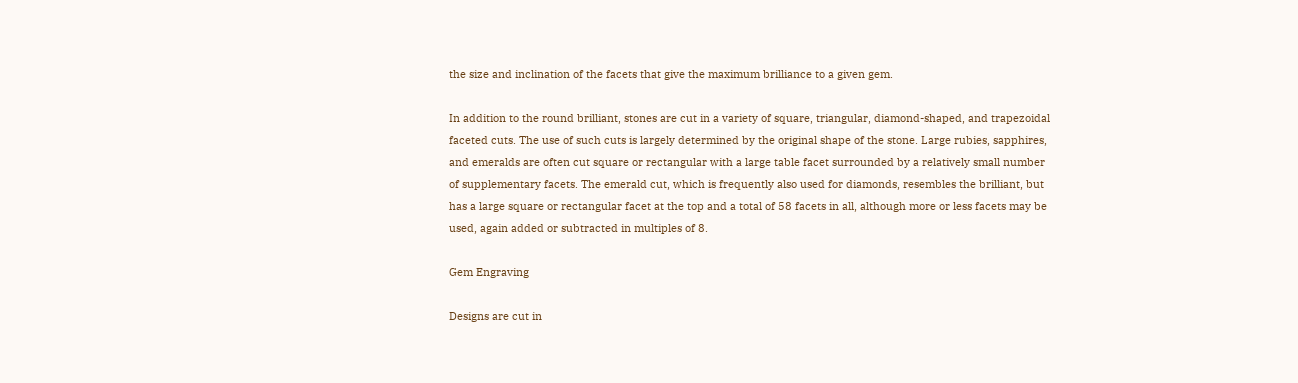the size and inclination of the facets that give the maximum brilliance to a given gem.

In addition to the round brilliant, stones are cut in a variety of square, triangular, diamond-shaped, and trapezoidal faceted cuts. The use of such cuts is largely determined by the original shape of the stone. Large rubies, sapphires, and emeralds are often cut square or rectangular with a large table facet surrounded by a relatively small number of supplementary facets. The emerald cut, which is frequently also used for diamonds, resembles the brilliant, but has a large square or rectangular facet at the top and a total of 58 facets in all, although more or less facets may be used, again added or subtracted in multiples of 8.

Gem Engraving

Designs are cut in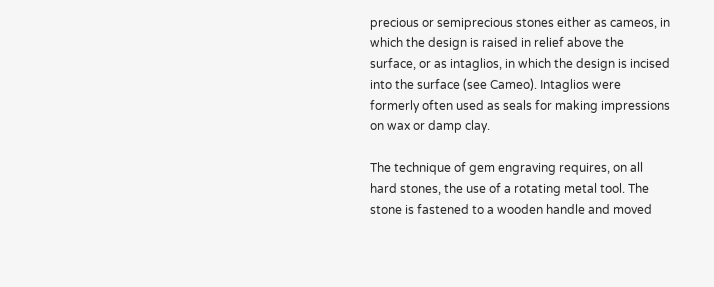precious or semiprecious stones either as cameos, in which the design is raised in relief above the surface, or as intaglios, in which the design is incised into the surface (see Cameo). Intaglios were formerly often used as seals for making impressions on wax or damp clay.

The technique of gem engraving requires, on all hard stones, the use of a rotating metal tool. The stone is fastened to a wooden handle and moved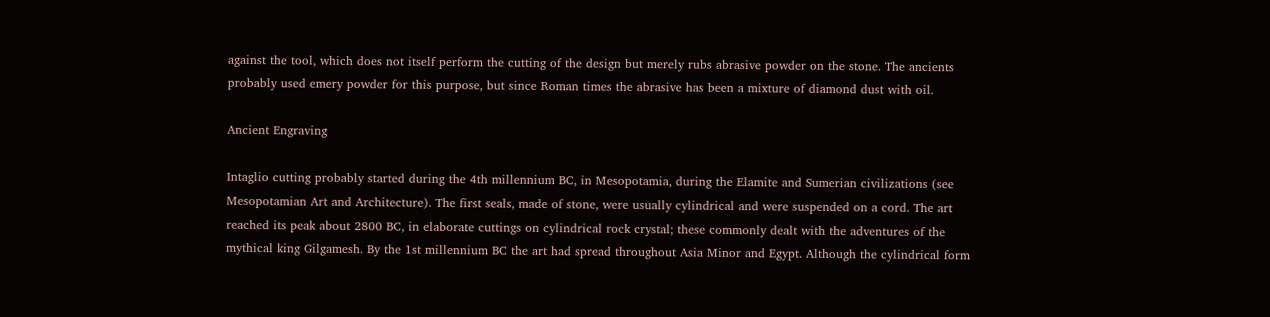against the tool, which does not itself perform the cutting of the design but merely rubs abrasive powder on the stone. The ancients probably used emery powder for this purpose, but since Roman times the abrasive has been a mixture of diamond dust with oil.

Ancient Engraving

Intaglio cutting probably started during the 4th millennium BC, in Mesopotamia, during the Elamite and Sumerian civilizations (see Mesopotamian Art and Architecture). The first seals, made of stone, were usually cylindrical and were suspended on a cord. The art reached its peak about 2800 BC, in elaborate cuttings on cylindrical rock crystal; these commonly dealt with the adventures of the mythical king Gilgamesh. By the 1st millennium BC the art had spread throughout Asia Minor and Egypt. Although the cylindrical form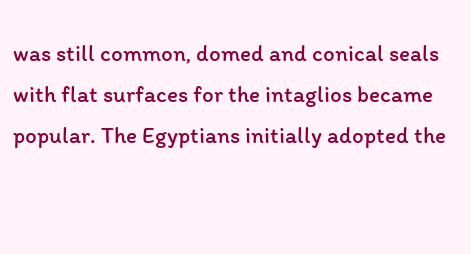was still common, domed and conical seals with flat surfaces for the intaglios became popular. The Egyptians initially adopted the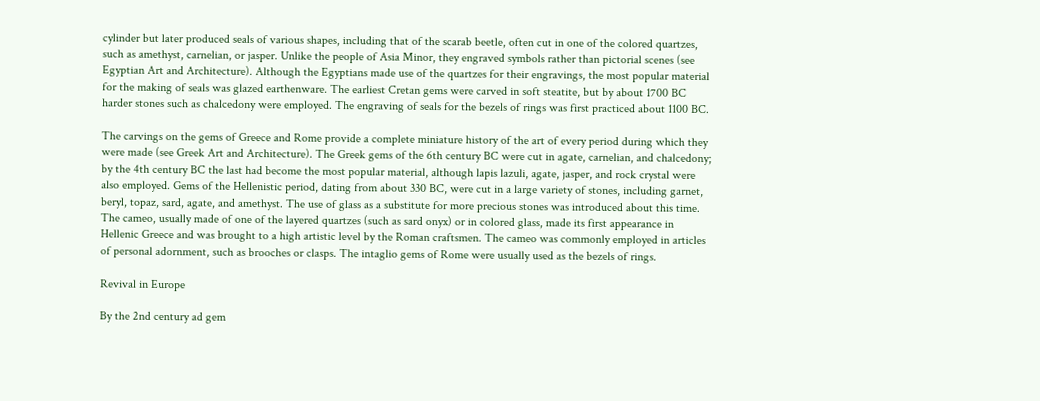cylinder but later produced seals of various shapes, including that of the scarab beetle, often cut in one of the colored quartzes, such as amethyst, carnelian, or jasper. Unlike the people of Asia Minor, they engraved symbols rather than pictorial scenes (see Egyptian Art and Architecture). Although the Egyptians made use of the quartzes for their engravings, the most popular material for the making of seals was glazed earthenware. The earliest Cretan gems were carved in soft steatite, but by about 1700 BC harder stones such as chalcedony were employed. The engraving of seals for the bezels of rings was first practiced about 1100 BC.

The carvings on the gems of Greece and Rome provide a complete miniature history of the art of every period during which they were made (see Greek Art and Architecture). The Greek gems of the 6th century BC were cut in agate, carnelian, and chalcedony; by the 4th century BC the last had become the most popular material, although lapis lazuli, agate, jasper, and rock crystal were also employed. Gems of the Hellenistic period, dating from about 330 BC, were cut in a large variety of stones, including garnet, beryl, topaz, sard, agate, and amethyst. The use of glass as a substitute for more precious stones was introduced about this time. The cameo, usually made of one of the layered quartzes (such as sard onyx) or in colored glass, made its first appearance in Hellenic Greece and was brought to a high artistic level by the Roman craftsmen. The cameo was commonly employed in articles of personal adornment, such as brooches or clasps. The intaglio gems of Rome were usually used as the bezels of rings.

Revival in Europe

By the 2nd century ad gem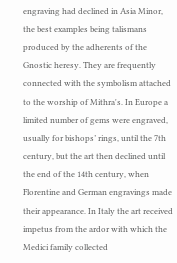engraving had declined in Asia Minor, the best examples being talismans produced by the adherents of the Gnostic heresy. They are frequently connected with the symbolism attached to the worship of Mithra's. In Europe a limited number of gems were engraved, usually for bishops’ rings, until the 7th century, but the art then declined until the end of the 14th century, when Florentine and German engravings made their appearance. In Italy the art received impetus from the ardor with which the Medici family collected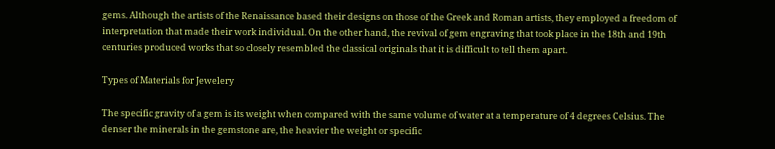gems. Although the artists of the Renaissance based their designs on those of the Greek and Roman artists, they employed a freedom of interpretation that made their work individual. On the other hand, the revival of gem engraving that took place in the 18th and 19th centuries produced works that so closely resembled the classical originals that it is difficult to tell them apart.

Types of Materials for Jewelery

The specific gravity of a gem is its weight when compared with the same volume of water at a temperature of 4 degrees Celsius. The denser the minerals in the gemstone are, the heavier the weight or specific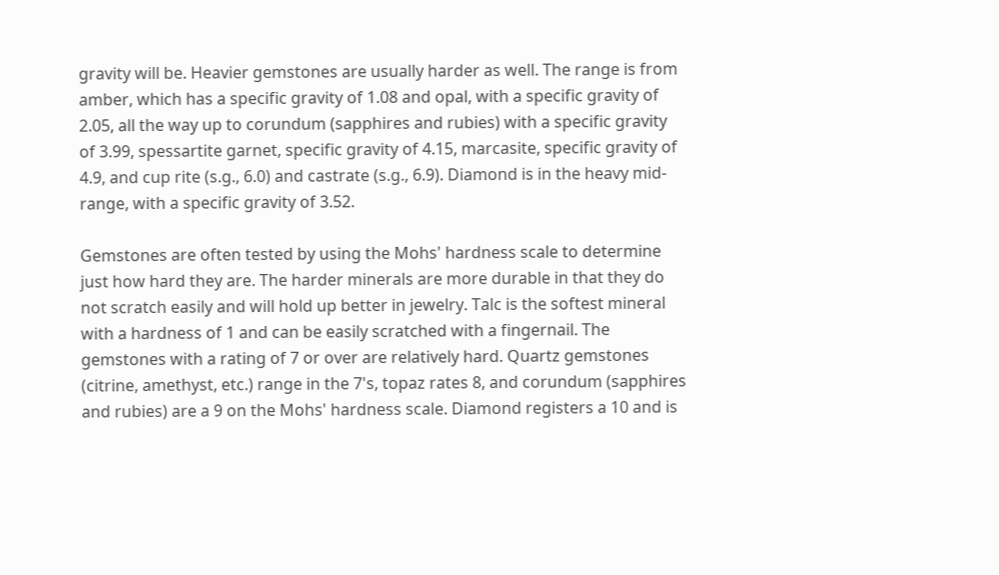gravity will be. Heavier gemstones are usually harder as well. The range is from amber, which has a specific gravity of 1.08 and opal, with a specific gravity of 2.05, all the way up to corundum (sapphires and rubies) with a specific gravity of 3.99, spessartite garnet, specific gravity of 4.15, marcasite, specific gravity of 4.9, and cup rite (s.g., 6.0) and castrate (s.g., 6.9). Diamond is in the heavy mid-range, with a specific gravity of 3.52.

Gemstones are often tested by using the Mohs' hardness scale to determine just how hard they are. The harder minerals are more durable in that they do not scratch easily and will hold up better in jewelry. Talc is the softest mineral with a hardness of 1 and can be easily scratched with a fingernail. The gemstones with a rating of 7 or over are relatively hard. Quartz gemstones (citrine, amethyst, etc.) range in the 7's, topaz rates 8, and corundum (sapphires and rubies) are a 9 on the Mohs' hardness scale. Diamond registers a 10 and is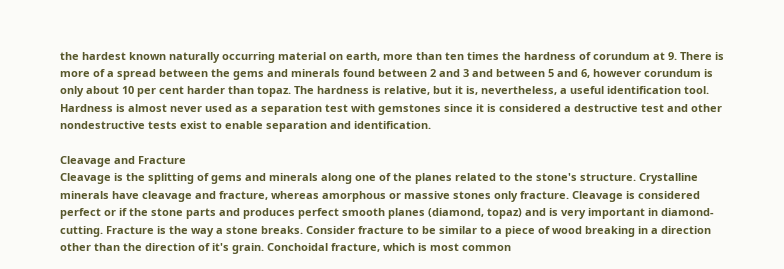the hardest known naturally occurring material on earth, more than ten times the hardness of corundum at 9. There is more of a spread between the gems and minerals found between 2 and 3 and between 5 and 6, however corundum is only about 10 per cent harder than topaz. The hardness is relative, but it is, nevertheless, a useful identification tool. Hardness is almost never used as a separation test with gemstones since it is considered a destructive test and other nondestructive tests exist to enable separation and identification.

Cleavage and Fracture
Cleavage is the splitting of gems and minerals along one of the planes related to the stone's structure. Crystalline minerals have cleavage and fracture, whereas amorphous or massive stones only fracture. Cleavage is considered perfect or if the stone parts and produces perfect smooth planes (diamond, topaz) and is very important in diamond-cutting. Fracture is the way a stone breaks. Consider fracture to be similar to a piece of wood breaking in a direction other than the direction of it's grain. Conchoidal fracture, which is most common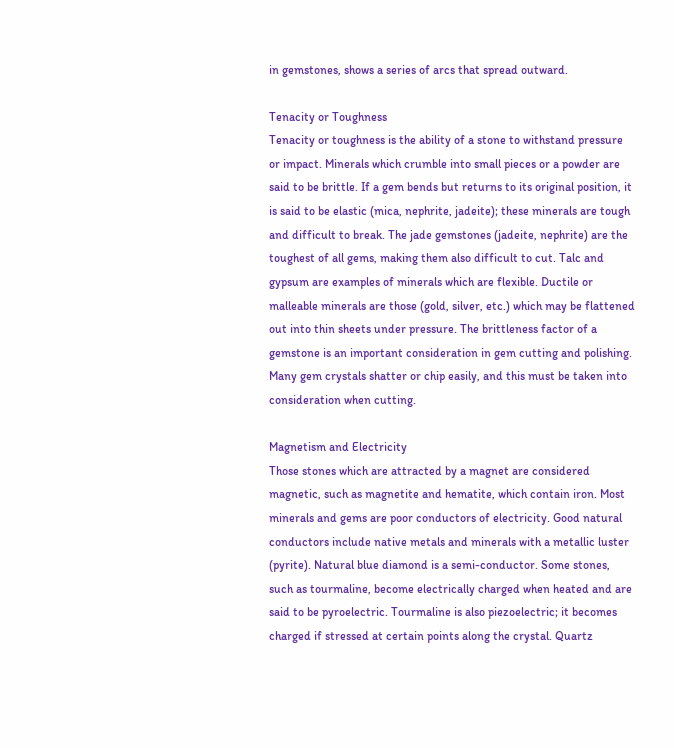in gemstones, shows a series of arcs that spread outward.

Tenacity or Toughness
Tenacity or toughness is the ability of a stone to withstand pressure or impact. Minerals which crumble into small pieces or a powder are said to be brittle. If a gem bends but returns to its original position, it is said to be elastic (mica, nephrite, jadeite); these minerals are tough and difficult to break. The jade gemstones (jadeite, nephrite) are the toughest of all gems, making them also difficult to cut. Talc and gypsum are examples of minerals which are flexible. Ductile or malleable minerals are those (gold, silver, etc.) which may be flattened out into thin sheets under pressure. The brittleness factor of a gemstone is an important consideration in gem cutting and polishing. Many gem crystals shatter or chip easily, and this must be taken into consideration when cutting.

Magnetism and Electricity
Those stones which are attracted by a magnet are considered magnetic, such as magnetite and hematite, which contain iron. Most minerals and gems are poor conductors of electricity. Good natural conductors include native metals and minerals with a metallic luster (pyrite). Natural blue diamond is a semi-conductor. Some stones, such as tourmaline, become electrically charged when heated and are said to be pyroelectric. Tourmaline is also piezoelectric; it becomes charged if stressed at certain points along the crystal. Quartz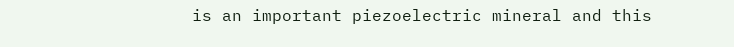is an important piezoelectric mineral and this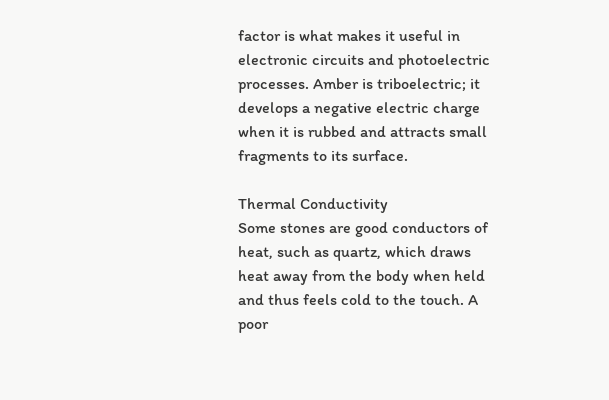factor is what makes it useful in electronic circuits and photoelectric processes. Amber is triboelectric; it develops a negative electric charge when it is rubbed and attracts small fragments to its surface.

Thermal Conductivity
Some stones are good conductors of heat, such as quartz, which draws heat away from the body when held and thus feels cold to the touch. A poor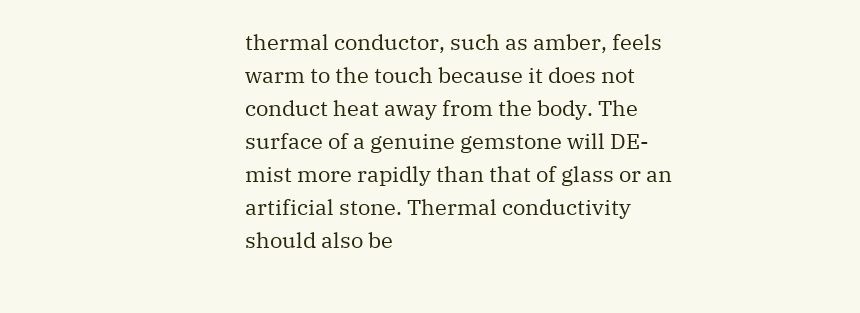thermal conductor, such as amber, feels warm to the touch because it does not conduct heat away from the body. The surface of a genuine gemstone will DE-mist more rapidly than that of glass or an artificial stone. Thermal conductivity should also be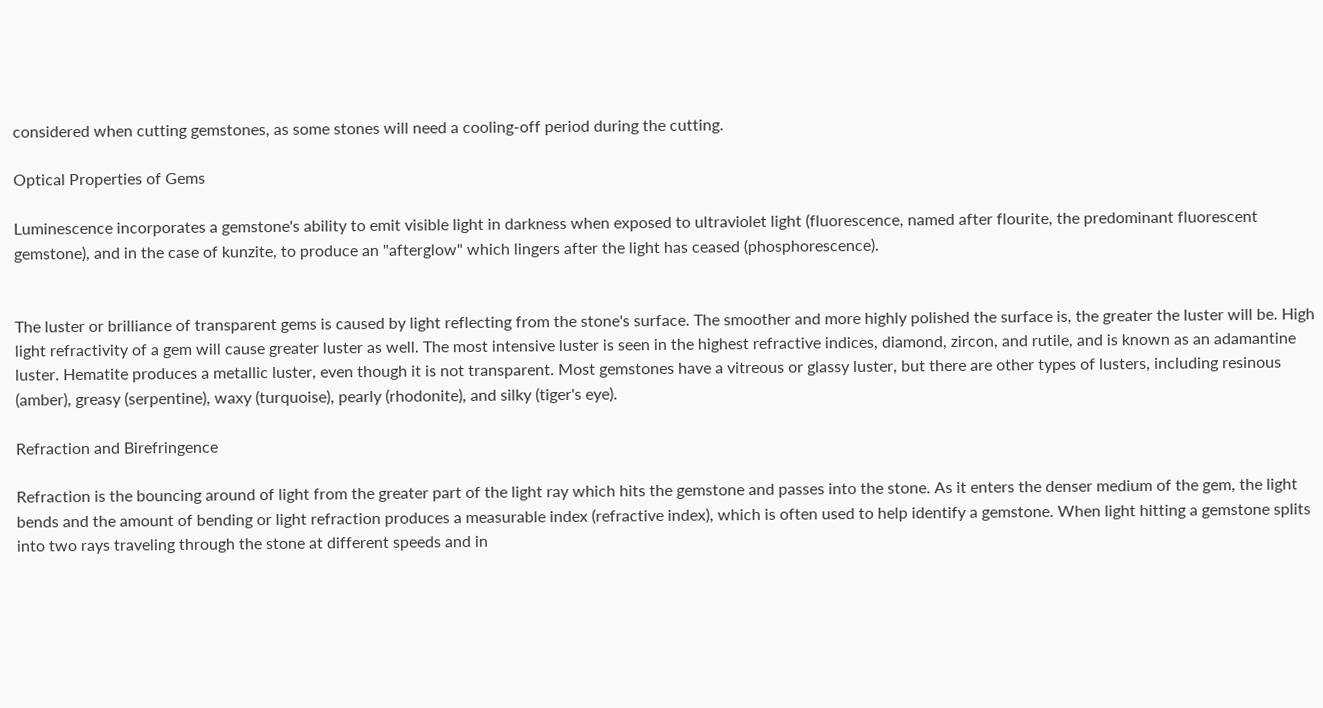considered when cutting gemstones, as some stones will need a cooling-off period during the cutting.

Optical Properties of Gems

Luminescence incorporates a gemstone's ability to emit visible light in darkness when exposed to ultraviolet light (fluorescence, named after flourite, the predominant fluorescent gemstone), and in the case of kunzite, to produce an "afterglow" which lingers after the light has ceased (phosphorescence).


The luster or brilliance of transparent gems is caused by light reflecting from the stone's surface. The smoother and more highly polished the surface is, the greater the luster will be. High light refractivity of a gem will cause greater luster as well. The most intensive luster is seen in the highest refractive indices, diamond, zircon, and rutile, and is known as an adamantine luster. Hematite produces a metallic luster, even though it is not transparent. Most gemstones have a vitreous or glassy luster, but there are other types of lusters, including resinous (amber), greasy (serpentine), waxy (turquoise), pearly (rhodonite), and silky (tiger's eye).

Refraction and Birefringence

Refraction is the bouncing around of light from the greater part of the light ray which hits the gemstone and passes into the stone. As it enters the denser medium of the gem, the light bends and the amount of bending or light refraction produces a measurable index (refractive index), which is often used to help identify a gemstone. When light hitting a gemstone splits into two rays traveling through the stone at different speeds and in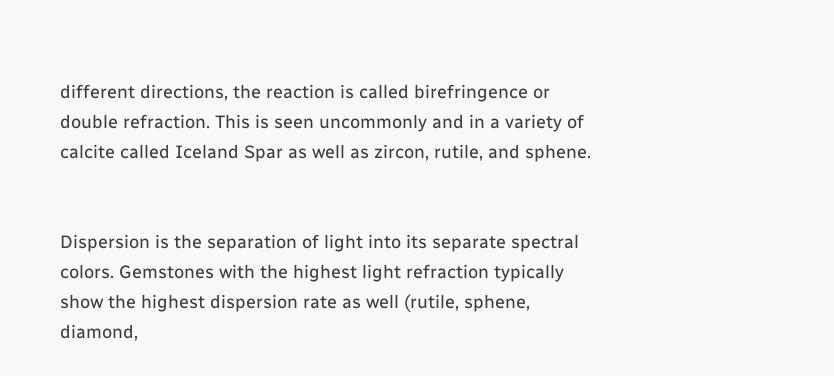different directions, the reaction is called birefringence or double refraction. This is seen uncommonly and in a variety of calcite called Iceland Spar as well as zircon, rutile, and sphene.


Dispersion is the separation of light into its separate spectral colors. Gemstones with the highest light refraction typically show the highest dispersion rate as well (rutile, sphene, diamond,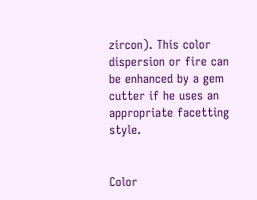zircon). This color dispersion or fire can be enhanced by a gem cutter if he uses an appropriate facetting style.


Color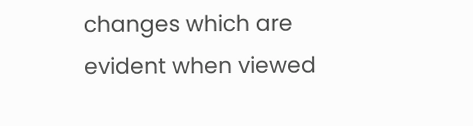changes which are evident when viewed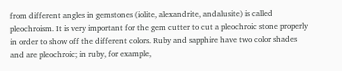from different angles in gemstones (iolite, alexandrite, andalusite) is called pleochroism. It is very important for the gem cutter to cut a pleochroic stone properly in order to show off the different colors. Ruby and sapphire have two color shades and are pleochroic; in ruby, for example,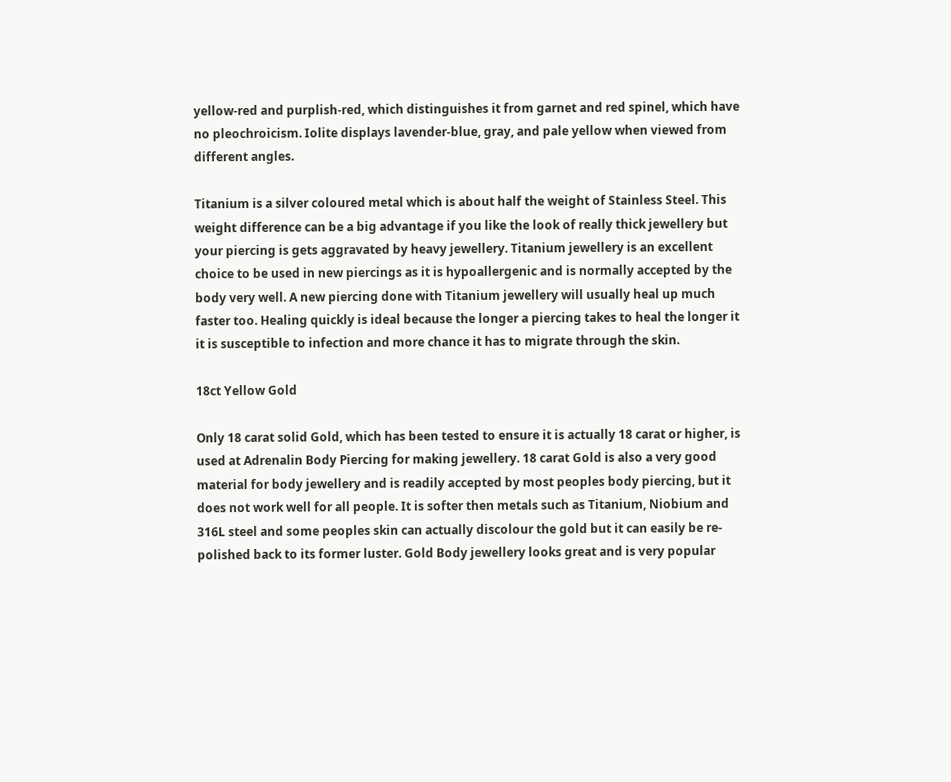yellow-red and purplish-red, which distinguishes it from garnet and red spinel, which have no pleochroicism. Iolite displays lavender-blue, gray, and pale yellow when viewed from different angles.

Titanium is a silver coloured metal which is about half the weight of Stainless Steel. This weight difference can be a big advantage if you like the look of really thick jewellery but your piercing is gets aggravated by heavy jewellery. Titanium jewellery is an excellent choice to be used in new piercings as it is hypoallergenic and is normally accepted by the body very well. A new piercing done with Titanium jewellery will usually heal up much faster too. Healing quickly is ideal because the longer a piercing takes to heal the longer it it is susceptible to infection and more chance it has to migrate through the skin.

18ct Yellow Gold

Only 18 carat solid Gold, which has been tested to ensure it is actually 18 carat or higher, is used at Adrenalin Body Piercing for making jewellery. 18 carat Gold is also a very good material for body jewellery and is readily accepted by most peoples body piercing, but it does not work well for all people. It is softer then metals such as Titanium, Niobium and 316L steel and some peoples skin can actually discolour the gold but it can easily be re-polished back to its former luster. Gold Body jewellery looks great and is very popular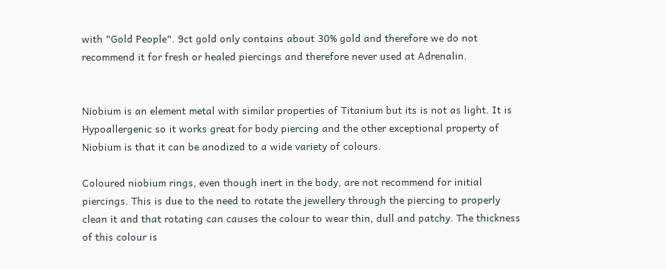with "Gold People". 9ct gold only contains about 30% gold and therefore we do not recommend it for fresh or healed piercings and therefore never used at Adrenalin.


Niobium is an element metal with similar properties of Titanium but its is not as light. It is Hypoallergenic so it works great for body piercing and the other exceptional property of Niobium is that it can be anodized to a wide variety of colours.

Coloured niobium rings, even though inert in the body, are not recommend for initial piercings. This is due to the need to rotate the jewellery through the piercing to properly clean it and that rotating can causes the colour to wear thin, dull and patchy. The thickness of this colour is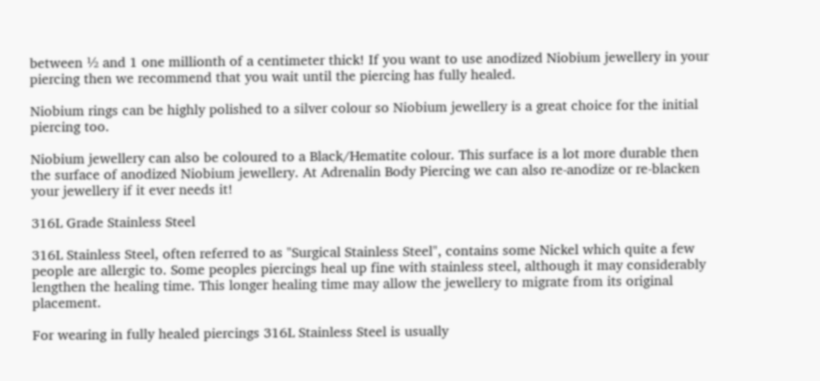between ½ and 1 one millionth of a centimeter thick! If you want to use anodized Niobium jewellery in your piercing then we recommend that you wait until the piercing has fully healed.

Niobium rings can be highly polished to a silver colour so Niobium jewellery is a great choice for the initial piercing too.

Niobium jewellery can also be coloured to a Black/Hematite colour. This surface is a lot more durable then the surface of anodized Niobium jewellery. At Adrenalin Body Piercing we can also re-anodize or re-blacken your jewellery if it ever needs it!

316L Grade Stainless Steel

316L Stainless Steel, often referred to as "Surgical Stainless Steel", contains some Nickel which quite a few people are allergic to. Some peoples piercings heal up fine with stainless steel, although it may considerably lengthen the healing time. This longer healing time may allow the jewellery to migrate from its original placement.

For wearing in fully healed piercings 316L Stainless Steel is usually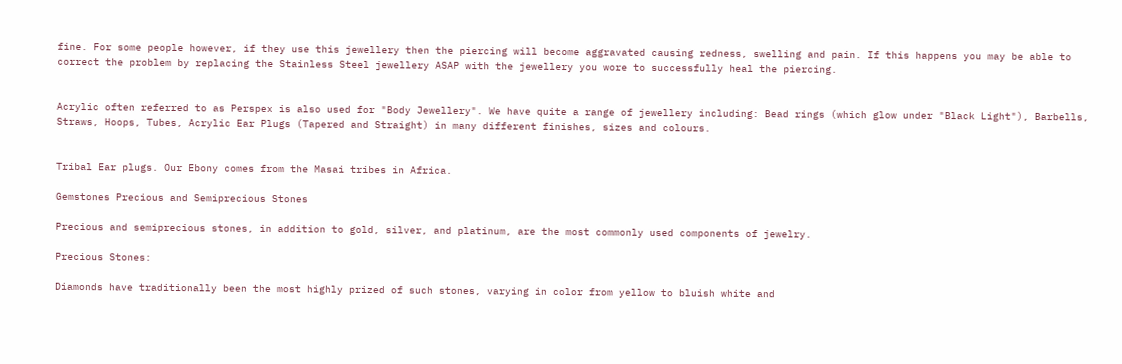fine. For some people however, if they use this jewellery then the piercing will become aggravated causing redness, swelling and pain. If this happens you may be able to correct the problem by replacing the Stainless Steel jewellery ASAP with the jewellery you wore to successfully heal the piercing.


Acrylic often referred to as Perspex is also used for "Body Jewellery". We have quite a range of jewellery including: Bead rings (which glow under "Black Light"), Barbells, Straws, Hoops, Tubes, Acrylic Ear Plugs (Tapered and Straight) in many different finishes, sizes and colours.


Tribal Ear plugs. Our Ebony comes from the Masai tribes in Africa.

Gemstones Precious and Semiprecious Stones

Precious and semiprecious stones, in addition to gold, silver, and platinum, are the most commonly used components of jewelry.

Precious Stones:

Diamonds have traditionally been the most highly prized of such stones, varying in color from yellow to bluish white and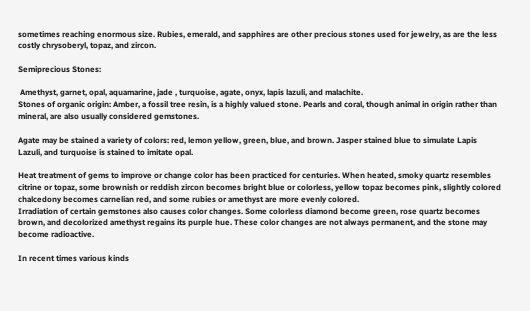sometimes reaching enormous size. Rubies, emerald, and sapphires are other precious stones used for jewelry, as are the less costly chrysoberyl, topaz, and zircon.

Semiprecious Stones:

 Amethyst, garnet, opal, aquamarine, jade , turquoise, agate, onyx, lapis lazuli, and malachite.
Stones of organic origin: Amber, a fossil tree resin, is a highly valued stone. Pearls and coral, though animal in origin rather than mineral, are also usually considered gemstones.

Agate may be stained a variety of colors: red, lemon yellow, green, blue, and brown. Jasper stained blue to simulate Lapis Lazuli, and turquoise is stained to imitate opal.

Heat treatment of gems to improve or change color has been practiced for centuries. When heated, smoky quartz resembles citrine or topaz, some brownish or reddish zircon becomes bright blue or colorless, yellow topaz becomes pink, slightly colored chalcedony becomes carnelian red, and some rubies or amethyst are more evenly colored.
Irradiation of certain gemstones also causes color changes. Some colorless diamond become green, rose quartz becomes brown, and decolorized amethyst regains its purple hue. These color changes are not always permanent, and the stone may become radioactive.

In recent times various kinds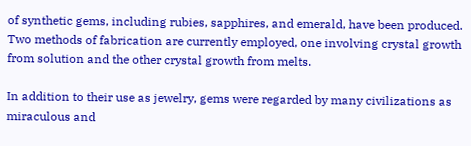of synthetic gems, including rubies, sapphires, and emerald, have been produced. Two methods of fabrication are currently employed, one involving crystal growth from solution and the other crystal growth from melts.

In addition to their use as jewelry, gems were regarded by many civilizations as miraculous and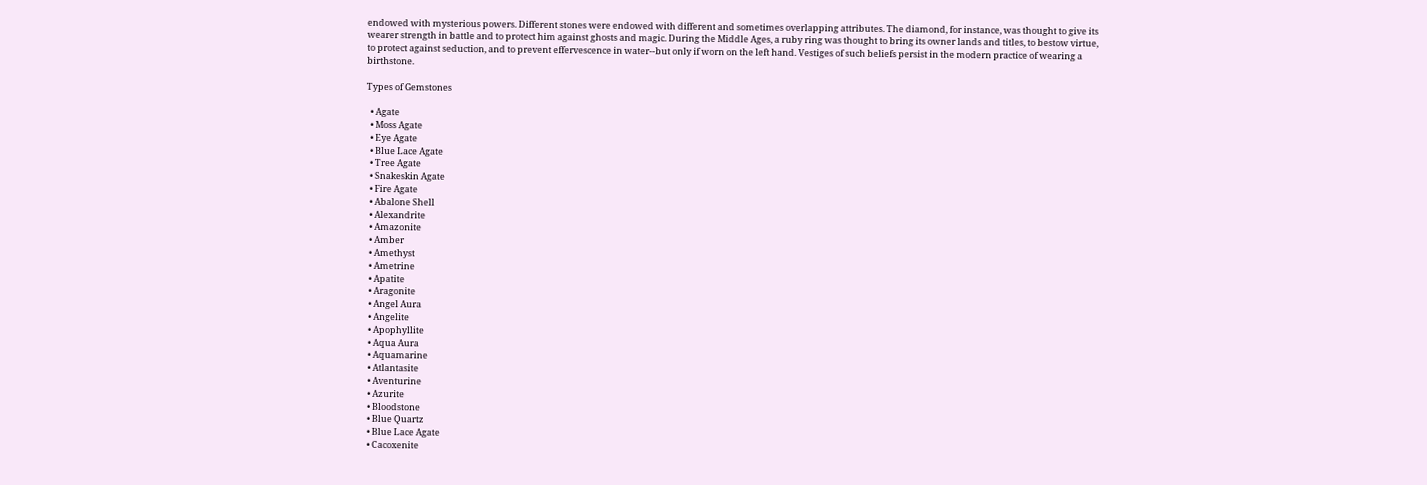endowed with mysterious powers. Different stones were endowed with different and sometimes overlapping attributes. The diamond, for instance, was thought to give its wearer strength in battle and to protect him against ghosts and magic. During the Middle Ages, a ruby ring was thought to bring its owner lands and titles, to bestow virtue, to protect against seduction, and to prevent effervescence in water--but only if worn on the left hand. Vestiges of such beliefs persist in the modern practice of wearing a birthstone.

Types of Gemstones

  • Agate
  • Moss Agate
  • Eye Agate
  • Blue Lace Agate
  • Tree Agate
  • Snakeskin Agate
  • Fire Agate
  • Abalone Shell
  • Alexandrite
  • Amazonite
  • Amber
  • Amethyst
  • Ametrine
  • Apatite
  • Aragonite
  • Angel Aura
  • Angelite
  • Apophyllite
  • Aqua Aura
  • Aquamarine
  • Atlantasite
  • Aventurine
  • Azurite
  • Bloodstone
  • Blue Quartz
  • Blue Lace Agate
  • Cacoxenite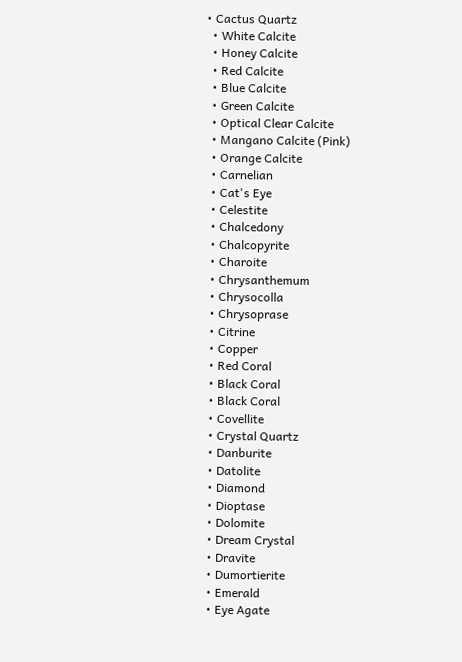• Cactus Quartz
  • White Calcite
  • Honey Calcite
  • Red Calcite
  • Blue Calcite
  • Green Calcite
  • Optical Clear Calcite
  • Mangano Calcite (Pink)
  • Orange Calcite
  • Carnelian
  • Cat's Eye
  • Celestite
  • Chalcedony
  • Chalcopyrite
  • Charoite
  • Chrysanthemum
  • Chrysocolla
  • Chrysoprase
  • Citrine
  • Copper
  • Red Coral
  • Black Coral
  • Black Coral
  • Covellite
  • Crystal Quartz
  • Danburite
  • Datolite
  • Diamond
  • Dioptase
  • Dolomite
  • Dream Crystal
  • Dravite
  • Dumortierite
  • Emerald
  • Eye Agate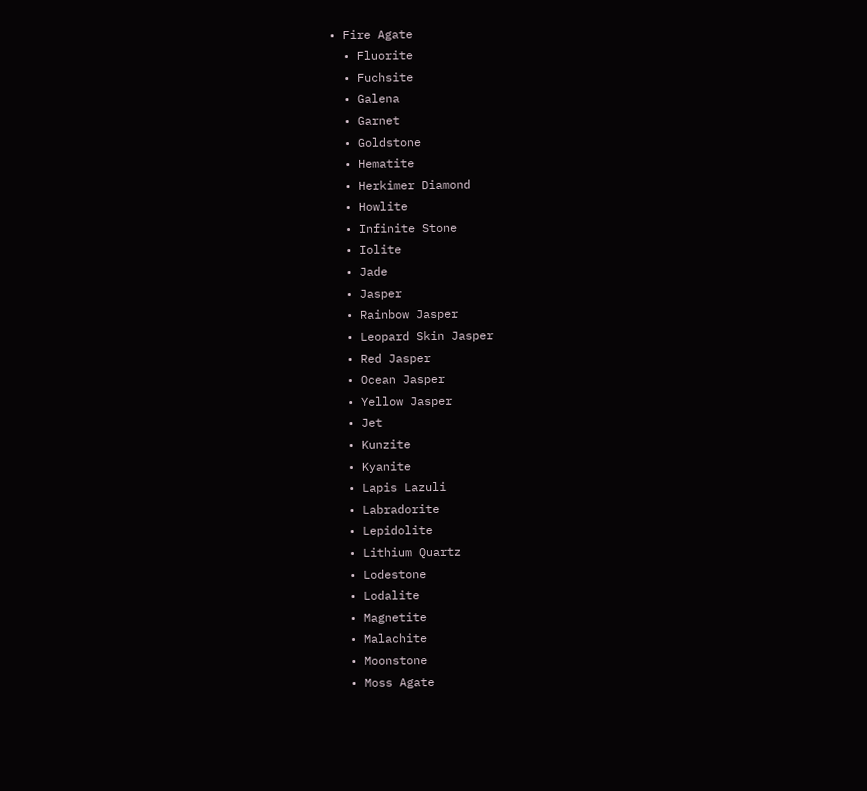• Fire Agate
  • Fluorite
  • Fuchsite
  • Galena
  • Garnet
  • Goldstone
  • Hematite
  • Herkimer Diamond
  • Howlite
  • Infinite Stone
  • Iolite
  • Jade
  • Jasper
  • Rainbow Jasper
  • Leopard Skin Jasper
  • Red Jasper
  • Ocean Jasper
  • Yellow Jasper
  • Jet
  • Kunzite
  • Kyanite
  • Lapis Lazuli
  • Labradorite
  • Lepidolite
  • Lithium Quartz
  • Lodestone
  • Lodalite
  • Magnetite
  • Malachite
  • Moonstone
  • Moss Agate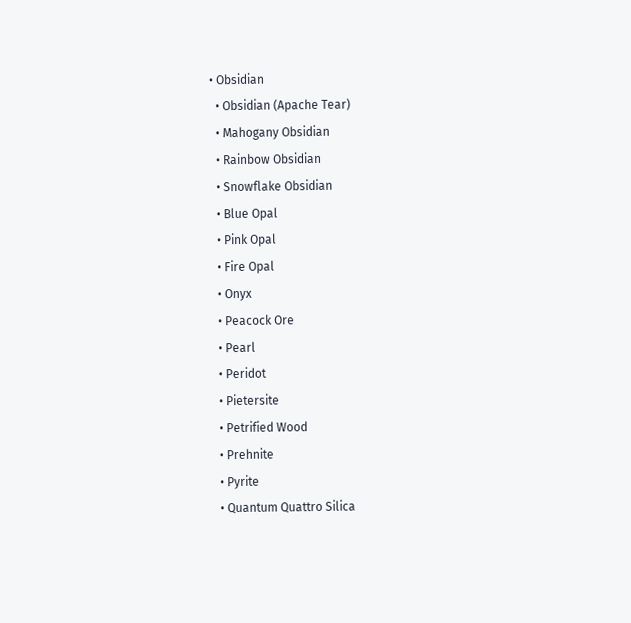• Obsidian
  • Obsidian (Apache Tear)
  • Mahogany Obsidian
  • Rainbow Obsidian
  • Snowflake Obsidian
  • Blue Opal
  • Pink Opal
  • Fire Opal
  • Onyx
  • Peacock Ore
  • Pearl
  • Peridot
  • Pietersite
  • Petrified Wood
  • Prehnite
  • Pyrite
  • Quantum Quattro Silica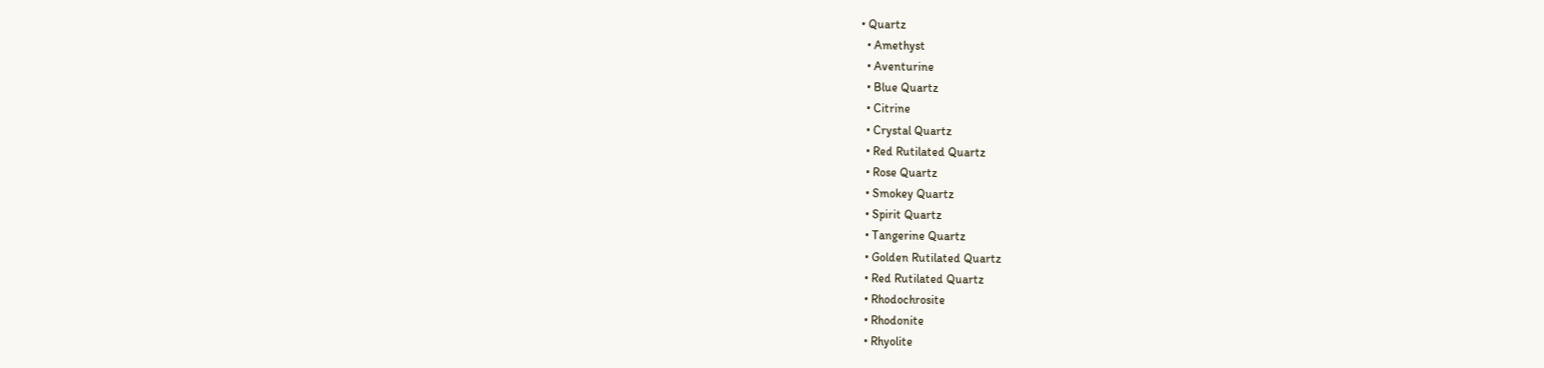• Quartz
  • Amethyst
  • Aventurine
  • Blue Quartz
  • Citrine
  • Crystal Quartz
  • Red Rutilated Quartz
  • Rose Quartz
  • Smokey Quartz
  • Spirit Quartz
  • Tangerine Quartz
  • Golden Rutilated Quartz
  • Red Rutilated Quartz
  • Rhodochrosite
  • Rhodonite
  • Rhyolite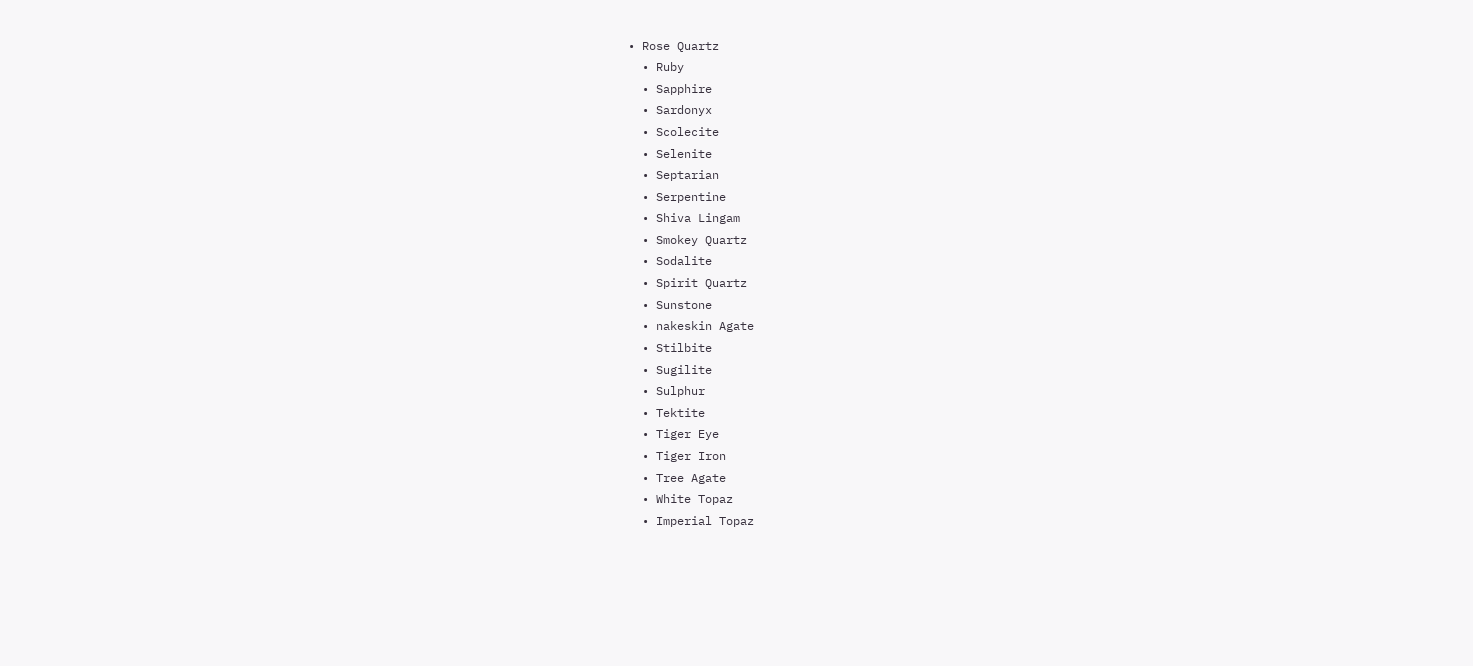• Rose Quartz
  • Ruby
  • Sapphire
  • Sardonyx
  • Scolecite
  • Selenite
  • Septarian
  • Serpentine
  • Shiva Lingam
  • Smokey Quartz
  • Sodalite
  • Spirit Quartz
  • Sunstone
  • nakeskin Agate
  • Stilbite
  • Sugilite
  • Sulphur
  • Tektite
  • Tiger Eye
  • Tiger Iron
  • Tree Agate
  • White Topaz
  • Imperial Topaz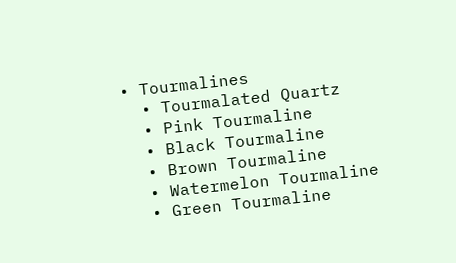• Tourmalines
  • Tourmalated Quartz
  • Pink Tourmaline
  • Black Tourmaline
  • Brown Tourmaline
  • Watermelon Tourmaline
  • Green Tourmaline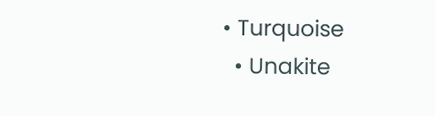• Turquoise
  • Unakite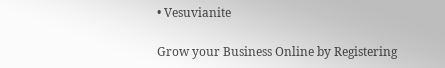• Vesuvianite

Grow your Business Online by Registering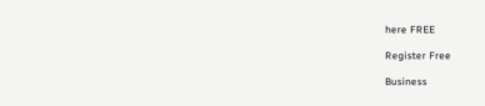here FREE

Register Free

Business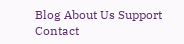Blog About Us Support Contact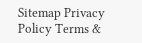Sitemap Privacy Policy Terms &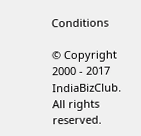Conditions

© Copyright 2000 - 2017 IndiaBizClub. All rights reserved.